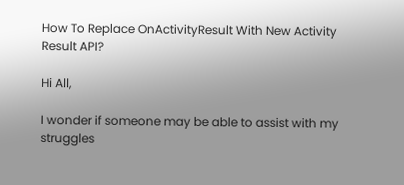How To Replace OnActivityResult With New Activity Result API?

Hi All,

I wonder if someone may be able to assist with my struggles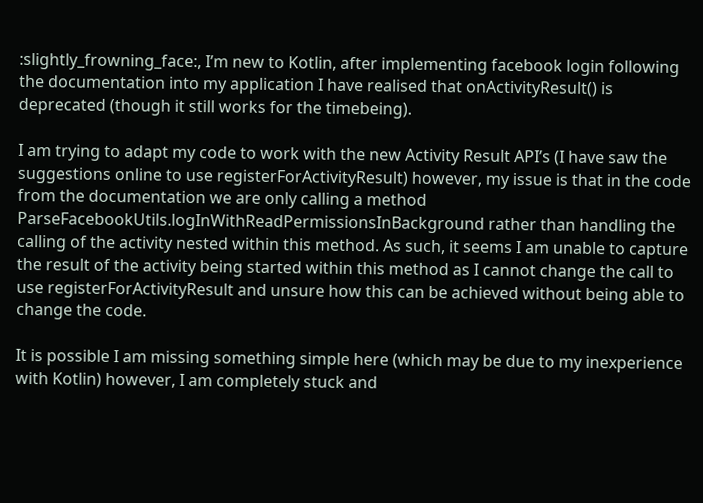:slightly_frowning_face:, I’m new to Kotlin, after implementing facebook login following the documentation into my application I have realised that onActivityResult() is deprecated (though it still works for the timebeing).

I am trying to adapt my code to work with the new Activity Result API’s (I have saw the suggestions online to use registerForActivityResult) however, my issue is that in the code from the documentation we are only calling a method ParseFacebookUtils.logInWithReadPermissionsInBackground rather than handling the calling of the activity nested within this method. As such, it seems I am unable to capture the result of the activity being started within this method as I cannot change the call to use registerForActivityResult and unsure how this can be achieved without being able to change the code.

It is possible I am missing something simple here (which may be due to my inexperience with Kotlin) however, I am completely stuck and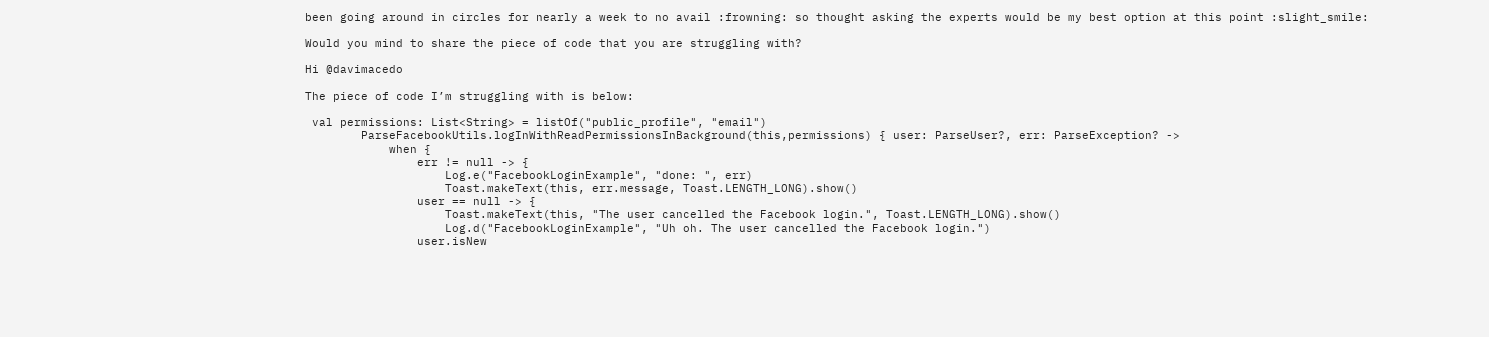been going around in circles for nearly a week to no avail :frowning: so thought asking the experts would be my best option at this point :slight_smile:

Would you mind to share the piece of code that you are struggling with?

Hi @davimacedo

The piece of code I’m struggling with is below:

 val permissions: List<String> = listOf("public_profile", "email")
        ParseFacebookUtils.logInWithReadPermissionsInBackground(this,permissions) { user: ParseUser?, err: ParseException? ->
            when {
                err != null -> {
                    Log.e("FacebookLoginExample", "done: ", err)
                    Toast.makeText(this, err.message, Toast.LENGTH_LONG).show()
                user == null -> {
                    Toast.makeText(this, "The user cancelled the Facebook login.", Toast.LENGTH_LONG).show()
                    Log.d("FacebookLoginExample", "Uh oh. The user cancelled the Facebook login.")
                user.isNew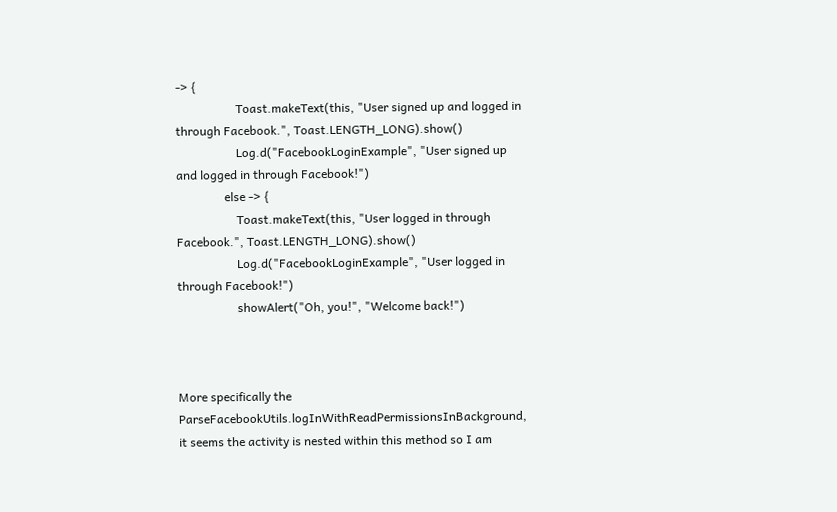-> {
                    Toast.makeText(this, "User signed up and logged in through Facebook.", Toast.LENGTH_LONG).show()
                    Log.d("FacebookLoginExample", "User signed up and logged in through Facebook!")
                else -> {
                    Toast.makeText(this, "User logged in through Facebook.", Toast.LENGTH_LONG).show()
                    Log.d("FacebookLoginExample", "User logged in through Facebook!")
                    showAlert("Oh, you!", "Welcome back!")



More specifically the ParseFacebookUtils.logInWithReadPermissionsInBackground, it seems the activity is nested within this method so I am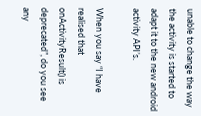unable to change the way the activity is started to adapt it to the new android activity API’s.

When you say “I have realised that onActivityResult() is deprecated”, do you see any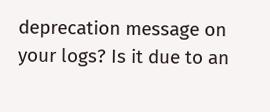deprecation message on your logs? Is it due to an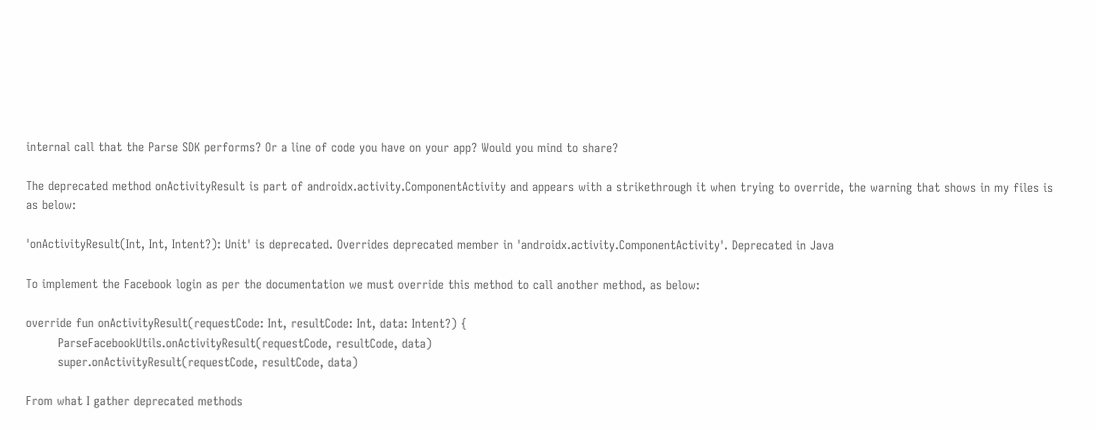internal call that the Parse SDK performs? Or a line of code you have on your app? Would you mind to share?

The deprecated method onActivityResult is part of androidx.activity.ComponentActivity and appears with a strikethrough it when trying to override, the warning that shows in my files is as below:

'onActivityResult(Int, Int, Intent?): Unit' is deprecated. Overrides deprecated member in 'androidx.activity.ComponentActivity'. Deprecated in Java

To implement the Facebook login as per the documentation we must override this method to call another method, as below:

override fun onActivityResult(requestCode: Int, resultCode: Int, data: Intent?) {
        ParseFacebookUtils.onActivityResult(requestCode, resultCode, data)
        super.onActivityResult(requestCode, resultCode, data)

From what I gather deprecated methods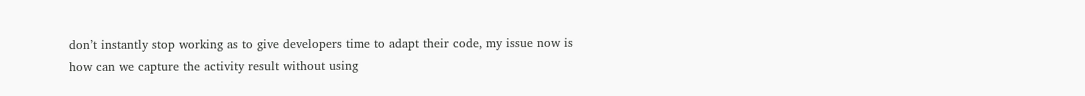don’t instantly stop working as to give developers time to adapt their code, my issue now is how can we capture the activity result without using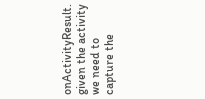onActivityResult. given the activity we need to capture the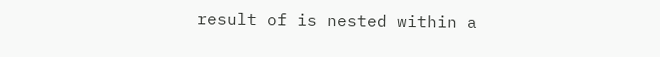result of is nested within a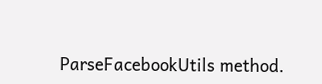ParseFacebookUtils method.